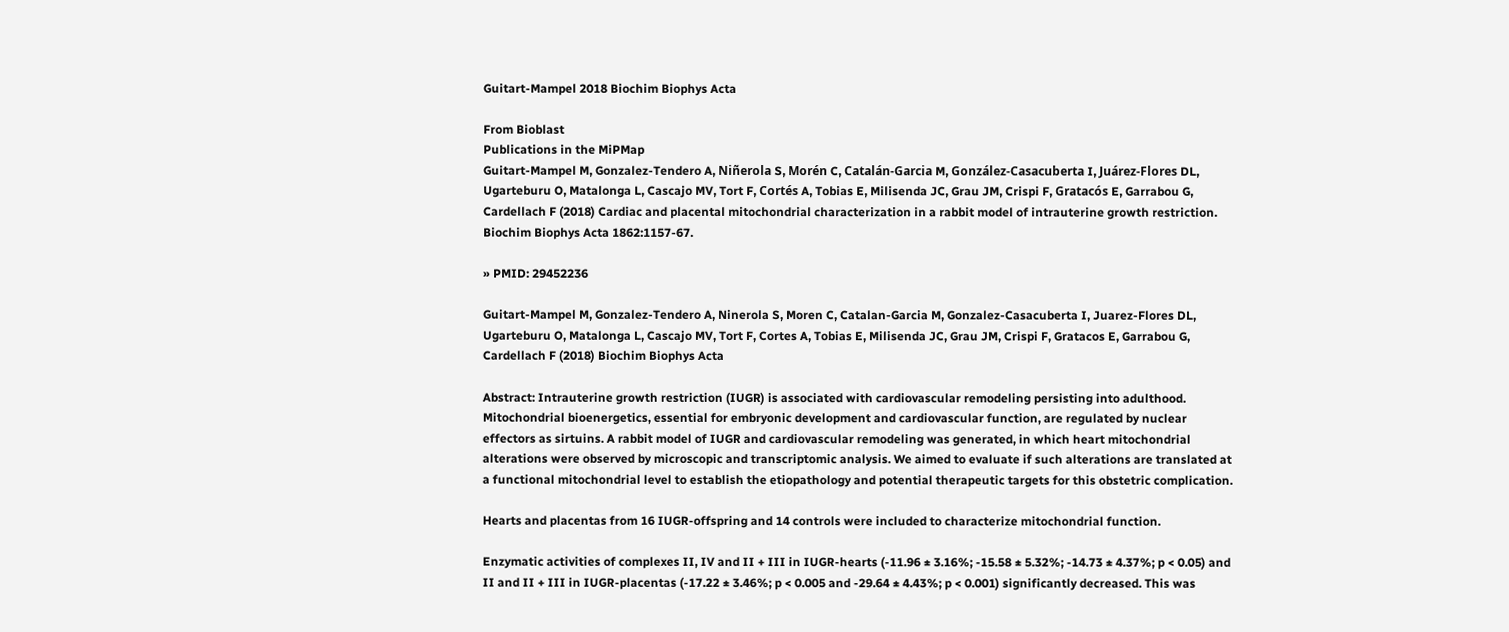Guitart-Mampel 2018 Biochim Biophys Acta

From Bioblast
Publications in the MiPMap
Guitart-Mampel M, Gonzalez-Tendero A, Niñerola S, Morén C, Catalán-Garcia M, González-Casacuberta I, Juárez-Flores DL, Ugarteburu O, Matalonga L, Cascajo MV, Tort F, Cortés A, Tobias E, Milisenda JC, Grau JM, Crispi F, Gratacós E, Garrabou G, Cardellach F (2018) Cardiac and placental mitochondrial characterization in a rabbit model of intrauterine growth restriction. Biochim Biophys Acta 1862:1157-67.

» PMID: 29452236

Guitart-Mampel M, Gonzalez-Tendero A, Ninerola S, Moren C, Catalan-Garcia M, Gonzalez-Casacuberta I, Juarez-Flores DL, Ugarteburu O, Matalonga L, Cascajo MV, Tort F, Cortes A, Tobias E, Milisenda JC, Grau JM, Crispi F, Gratacos E, Garrabou G, Cardellach F (2018) Biochim Biophys Acta

Abstract: Intrauterine growth restriction (IUGR) is associated with cardiovascular remodeling persisting into adulthood. Mitochondrial bioenergetics, essential for embryonic development and cardiovascular function, are regulated by nuclear effectors as sirtuins. A rabbit model of IUGR and cardiovascular remodeling was generated, in which heart mitochondrial alterations were observed by microscopic and transcriptomic analysis. We aimed to evaluate if such alterations are translated at a functional mitochondrial level to establish the etiopathology and potential therapeutic targets for this obstetric complication.

Hearts and placentas from 16 IUGR-offspring and 14 controls were included to characterize mitochondrial function.

Enzymatic activities of complexes II, IV and II + III in IUGR-hearts (-11.96 ± 3.16%; -15.58 ± 5.32%; -14.73 ± 4.37%; p < 0.05) and II and II + III in IUGR-placentas (-17.22 ± 3.46%; p < 0.005 and -29.64 ± 4.43%; p < 0.001) significantly decreased. This was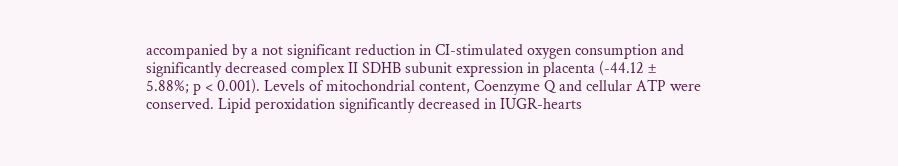accompanied by a not significant reduction in CI-stimulated oxygen consumption and significantly decreased complex II SDHB subunit expression in placenta (-44.12 ± 5.88%; p < 0.001). Levels of mitochondrial content, Coenzyme Q and cellular ATP were conserved. Lipid peroxidation significantly decreased in IUGR-hearts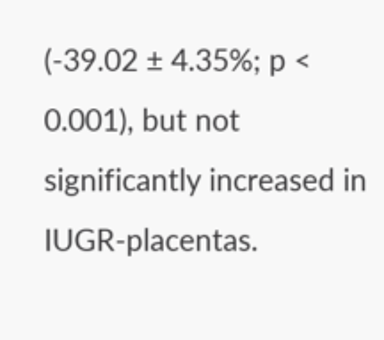(-39.02 ± 4.35%; p < 0.001), but not significantly increased in IUGR-placentas.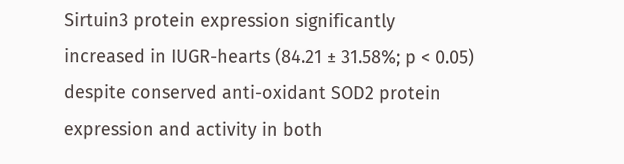Sirtuin3 protein expression significantly increased in IUGR-hearts (84.21 ± 31.58%; p < 0.05) despite conserved anti-oxidant SOD2 protein expression and activity in both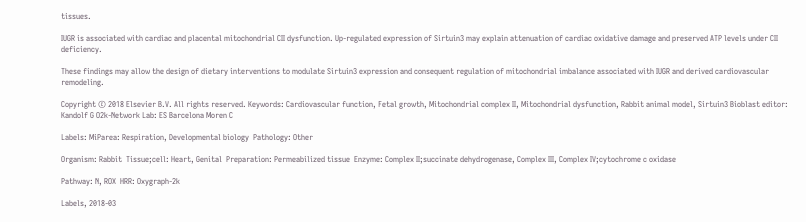tissues.

IUGR is associated with cardiac and placental mitochondrial CII dysfunction. Up-regulated expression of Sirtuin3 may explain attenuation of cardiac oxidative damage and preserved ATP levels under CII deficiency.

These findings may allow the design of dietary interventions to modulate Sirtuin3 expression and consequent regulation of mitochondrial imbalance associated with IUGR and derived cardiovascular remodeling.

Copyright © 2018 Elsevier B.V. All rights reserved. Keywords: Cardiovascular function, Fetal growth, Mitochondrial complex II, Mitochondrial dysfunction, Rabbit animal model, Sirtuin3 Bioblast editor: Kandolf G O2k-Network Lab: ES Barcelona Moren C

Labels: MiParea: Respiration, Developmental biology  Pathology: Other

Organism: Rabbit  Tissue;cell: Heart, Genital  Preparation: Permeabilized tissue  Enzyme: Complex II;succinate dehydrogenase, Complex III, Complex IV;cytochrome c oxidase

Pathway: N, ROX  HRR: Oxygraph-2k

Labels, 2018-03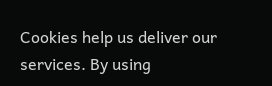Cookies help us deliver our services. By using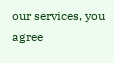our services, you agree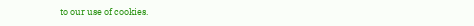to our use of cookies.